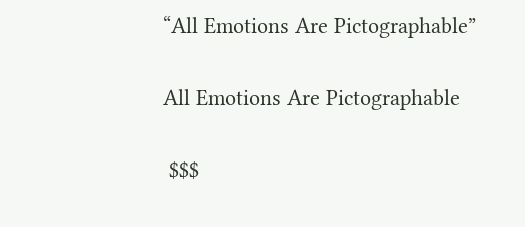“All Emotions Are Pictographable”

All Emotions Are Pictographable

 $$$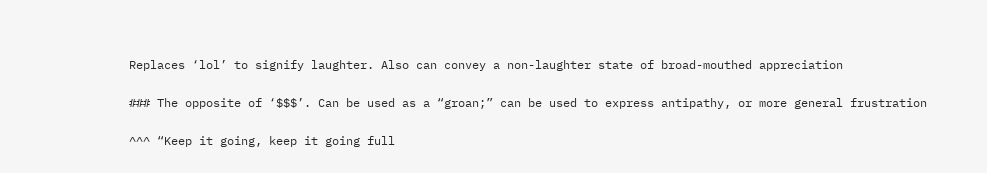Replaces ‘lol’ to signify laughter. Also can convey a non-laughter state of broad-mouthed appreciation

### The opposite of ‘$$$’. Can be used as a “groan;” can be used to express antipathy, or more general frustration

^^^ “Keep it going, keep it going full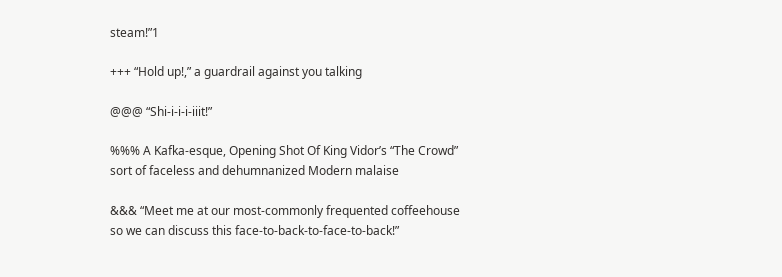steam!”1

+++ “Hold up!,” a guardrail against you talking

@@@ “Shi-i-i-i-iiit!”

%%% A Kafka-esque, Opening Shot Of King Vidor’s “The Crowd” sort of faceless and dehumnanized Modern malaise

&&& “Meet me at our most-commonly frequented coffeehouse so we can discuss this face-to-back-to-face-to-back!”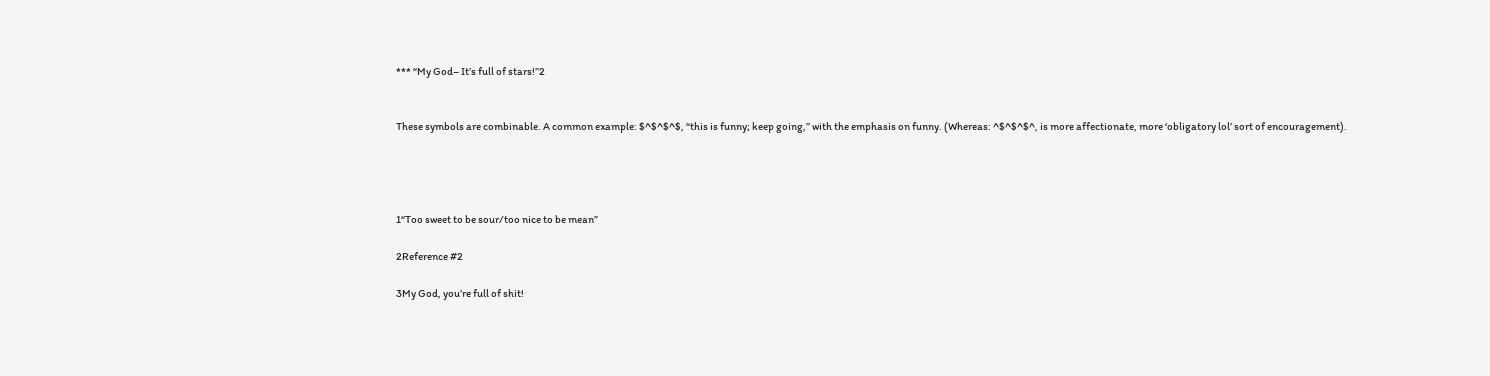*** “My God– It’s full of stars!”2


These symbols are combinable. A common example: $^$^$^$, “this is funny; keep going,” with the emphasis on funny. (Whereas: ^$^$^$^, is more affectionate, more ‘obligatory lol’ sort of encouragement).




1“Too sweet to be sour/too nice to be mean”

2Reference #2

3My God, you’re full of shit!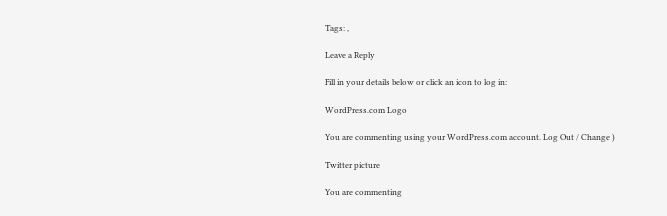Tags: ,

Leave a Reply

Fill in your details below or click an icon to log in:

WordPress.com Logo

You are commenting using your WordPress.com account. Log Out / Change )

Twitter picture

You are commenting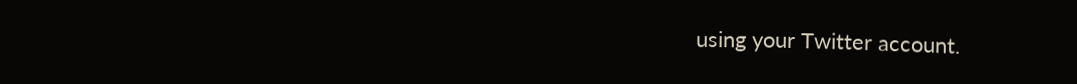using your Twitter account.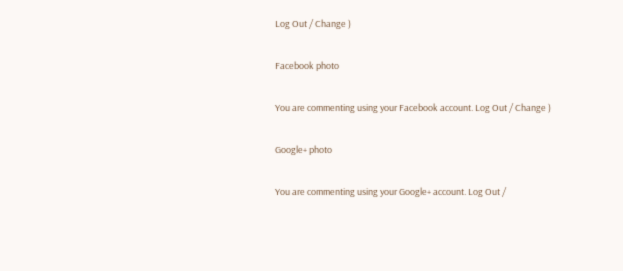Log Out / Change )

Facebook photo

You are commenting using your Facebook account. Log Out / Change )

Google+ photo

You are commenting using your Google+ account. Log Out /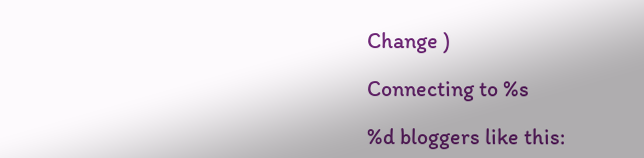Change )

Connecting to %s

%d bloggers like this: